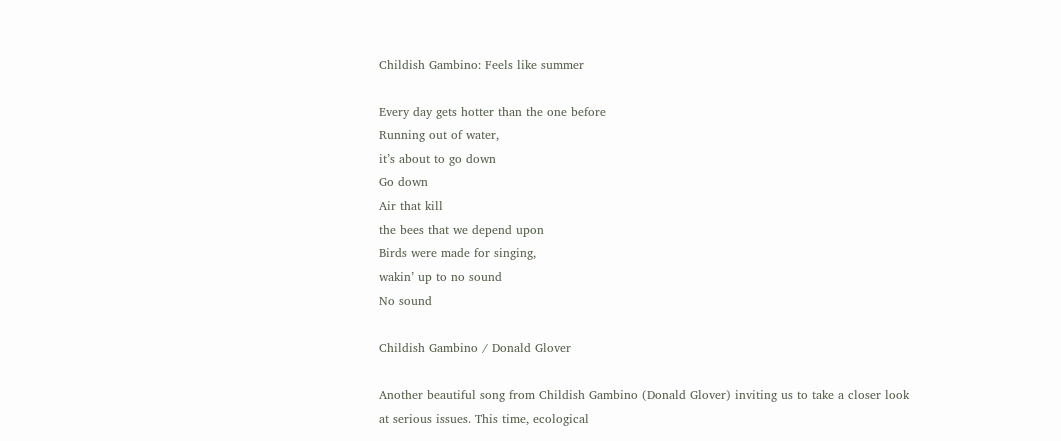Childish Gambino: Feels like summer

Every day gets hotter than the one before
Running out of water,
it’s about to go down
Go down
Air that kill
the bees that we depend upon
Birds were made for singing,
wakin’ up to no sound
No sound

Childish Gambino / Donald Glover

Another beautiful song from Childish Gambino (Donald Glover) inviting us to take a closer look at serious issues. This time, ecological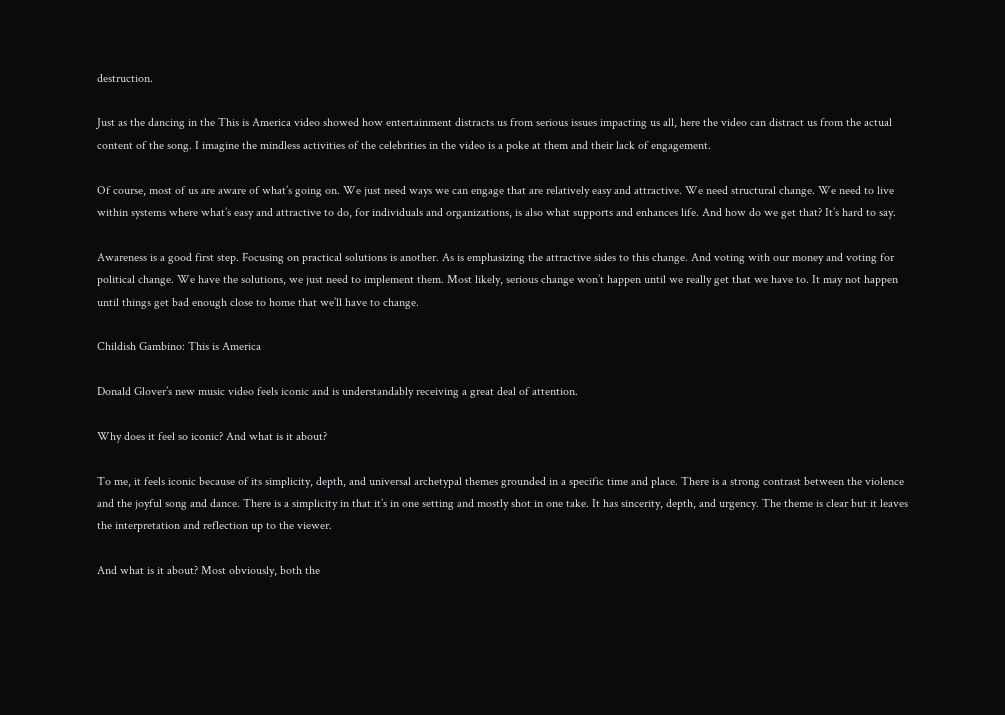destruction.

Just as the dancing in the This is America video showed how entertainment distracts us from serious issues impacting us all, here the video can distract us from the actual content of the song. I imagine the mindless activities of the celebrities in the video is a poke at them and their lack of engagement.

Of course, most of us are aware of what’s going on. We just need ways we can engage that are relatively easy and attractive. We need structural change. We need to live within systems where what’s easy and attractive to do, for individuals and organizations, is also what supports and enhances life. And how do we get that? It’s hard to say.

Awareness is a good first step. Focusing on practical solutions is another. As is emphasizing the attractive sides to this change. And voting with our money and voting for political change. We have the solutions, we just need to implement them. Most likely, serious change won’t happen until we really get that we have to. It may not happen until things get bad enough close to home that we’ll have to change.

Childish Gambino: This is America

Donald Glover’s new music video feels iconic and is understandably receiving a great deal of attention.

Why does it feel so iconic? And what is it about?

To me, it feels iconic because of its simplicity, depth, and universal archetypal themes grounded in a specific time and place. There is a strong contrast between the violence and the joyful song and dance. There is a simplicity in that it’s in one setting and mostly shot in one take. It has sincerity, depth, and urgency. The theme is clear but it leaves the interpretation and reflection up to the viewer.

And what is it about? Most obviously, both the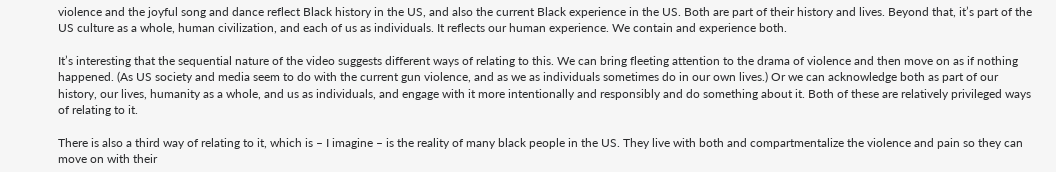violence and the joyful song and dance reflect Black history in the US, and also the current Black experience in the US. Both are part of their history and lives. Beyond that, it’s part of the US culture as a whole, human civilization, and each of us as individuals. It reflects our human experience. We contain and experience both.

It’s interesting that the sequential nature of the video suggests different ways of relating to this. We can bring fleeting attention to the drama of violence and then move on as if nothing happened. (As US society and media seem to do with the current gun violence, and as we as individuals sometimes do in our own lives.) Or we can acknowledge both as part of our history, our lives, humanity as a whole, and us as individuals, and engage with it more intentionally and responsibly and do something about it. Both of these are relatively privileged ways of relating to it.

There is also a third way of relating to it, which is – I imagine – is the reality of many black people in the US. They live with both and compartmentalize the violence and pain so they can move on with their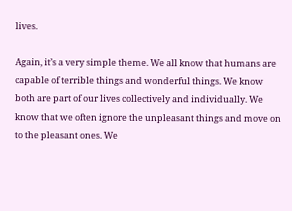lives.

Again, it’s a very simple theme. We all know that humans are capable of terrible things and wonderful things. We know both are part of our lives collectively and individually. We know that we often ignore the unpleasant things and move on to the pleasant ones. We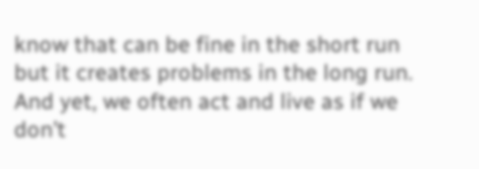know that can be fine in the short run but it creates problems in the long run. And yet, we often act and live as if we don’t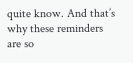quite know. And that’s why these reminders are so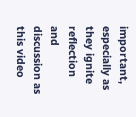important, especially as they ignite reflection and discussion as this video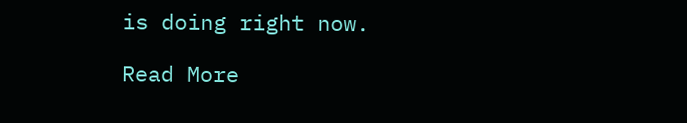is doing right now.

Read More